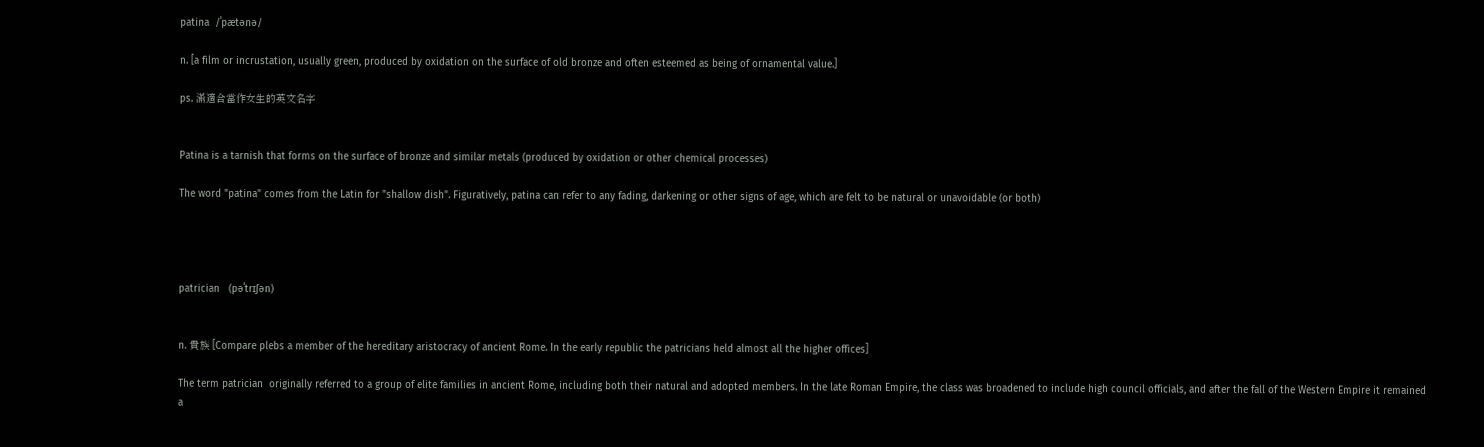patina  /ˈpætənə/

n. [a film or incrustation, usually green, produced by oxidation on the surface of old bronze and often esteemed as being of ornamental value.]

ps. 滿適合當作女生的英文名字


Patina is a tarnish that forms on the surface of bronze and similar metals (produced by oxidation or other chemical processes)

The word "patina" comes from the Latin for "shallow dish". Figuratively, patina can refer to any fading, darkening or other signs of age, which are felt to be natural or unavoidable (or both)




patrician   (pəˈtrɪʃən)


n. 貴族 [Compare plebs a member of the hereditary aristocracy of ancient Rome. In the early republic the patricians held almost all the higher offices]

The term patrician  originally referred to a group of elite families in ancient Rome, including both their natural and adopted members. In the late Roman Empire, the class was broadened to include high council officials, and after the fall of the Western Empire it remained a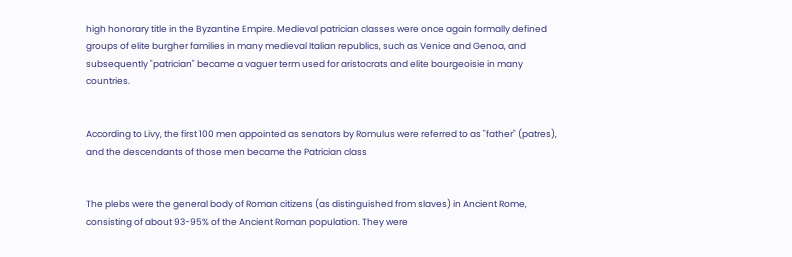high honorary title in the Byzantine Empire. Medieval patrician classes were once again formally defined groups of elite burgher families in many medieval Italian republics, such as Venice and Genoa, and subsequently "patrician" became a vaguer term used for aristocrats and elite bourgeoisie in many countries.


According to Livy, the first 100 men appointed as senators by Romulus were referred to as "father" (patres), and the descendants of those men became the Patrician class


The plebs were the general body of Roman citizens (as distinguished from slaves) in Ancient Rome, consisting of about 93-95% of the Ancient Roman population. They were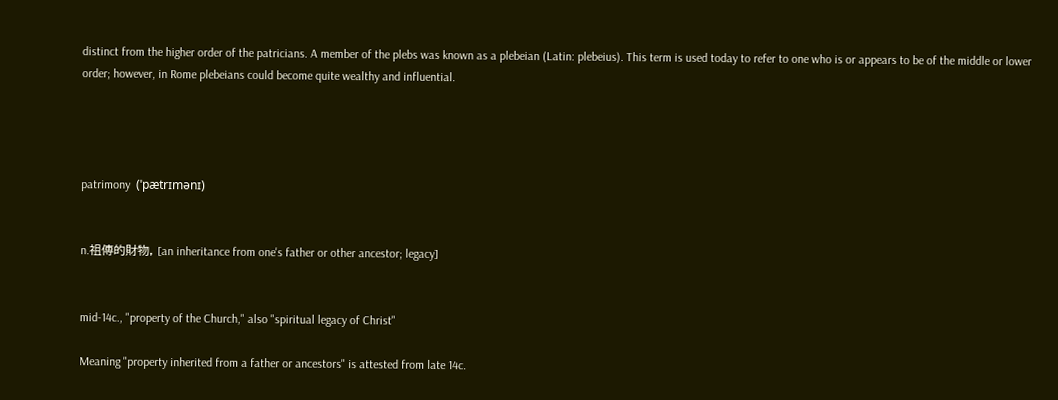distinct from the higher order of the patricians. A member of the plebs was known as a plebeian (Latin: plebeius). This term is used today to refer to one who is or appears to be of the middle or lower order; however, in Rome plebeians could become quite wealthy and influential.




patrimony  (ˈpætrɪmənɪ)


n.祖傳的財物, [an inheritance from one's father or other ancestor; legacy]


mid-14c., "property of the Church," also "spiritual legacy of Christ"

Meaning "property inherited from a father or ancestors" is attested from late 14c.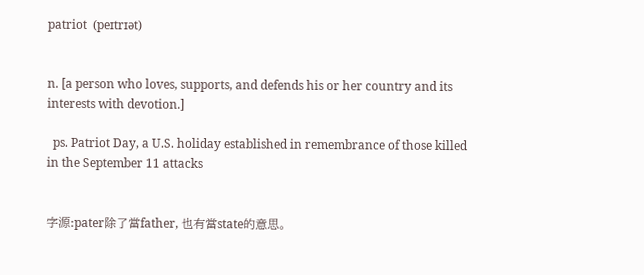patriot  (peɪtrɪət)


n. [a person who loves, supports, and defends his or her country and its interests with devotion.]

  ps. Patriot Day, a U.S. holiday established in remembrance of those killed in the September 11 attacks


字源:pater除了當father, 也有當state的意思。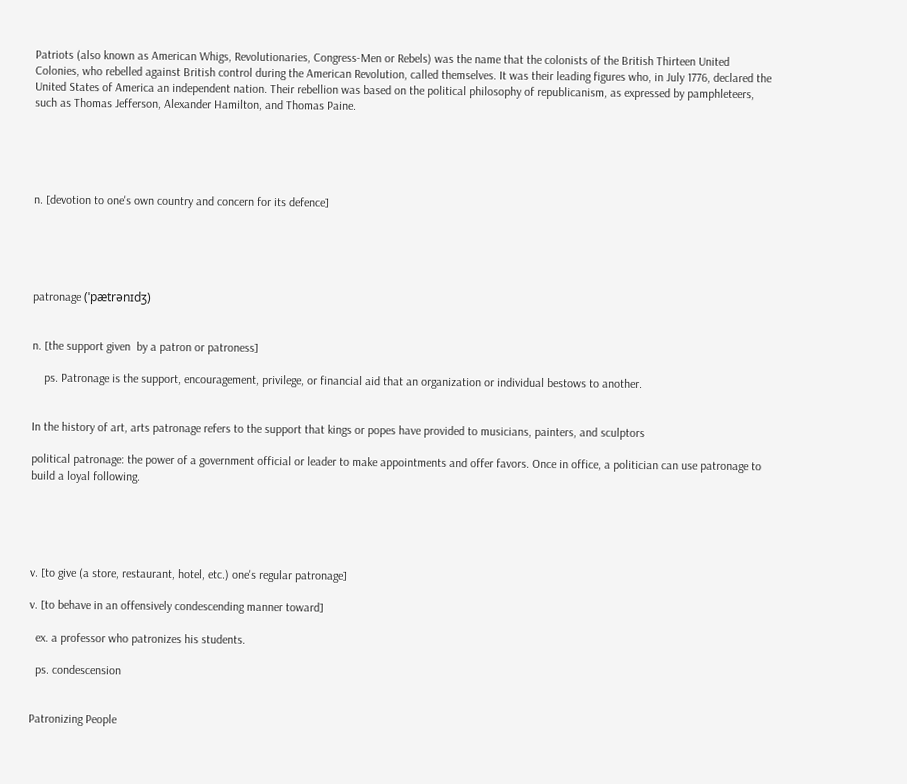Patriots (also known as American Whigs, Revolutionaries, Congress-Men or Rebels) was the name that the colonists of the British Thirteen United Colonies, who rebelled against British control during the American Revolution, called themselves. It was their leading figures who, in July 1776, declared the United States of America an independent nation. Their rebellion was based on the political philosophy of republicanism, as expressed by pamphleteers, such as Thomas Jefferson, Alexander Hamilton, and Thomas Paine.





n. [devotion to one's own country and concern for its defence]





patronage (ˈpætrənɪdʒ)


n. [the support given  by a patron or patroness]

    ps. Patronage is the support, encouragement, privilege, or financial aid that an organization or individual bestows to another.


In the history of art, arts patronage refers to the support that kings or popes have provided to musicians, painters, and sculptors

political patronage: the power of a government official or leader to make appointments and offer favors. Once in office, a politician can use patronage to build a loyal following.





v. [to give (a store, restaurant, hotel, etc.) one's regular patronage]

v. [to behave in an offensively condescending manner toward]

  ex. a professor who patronizes his students.

  ps. condescension


Patronizing People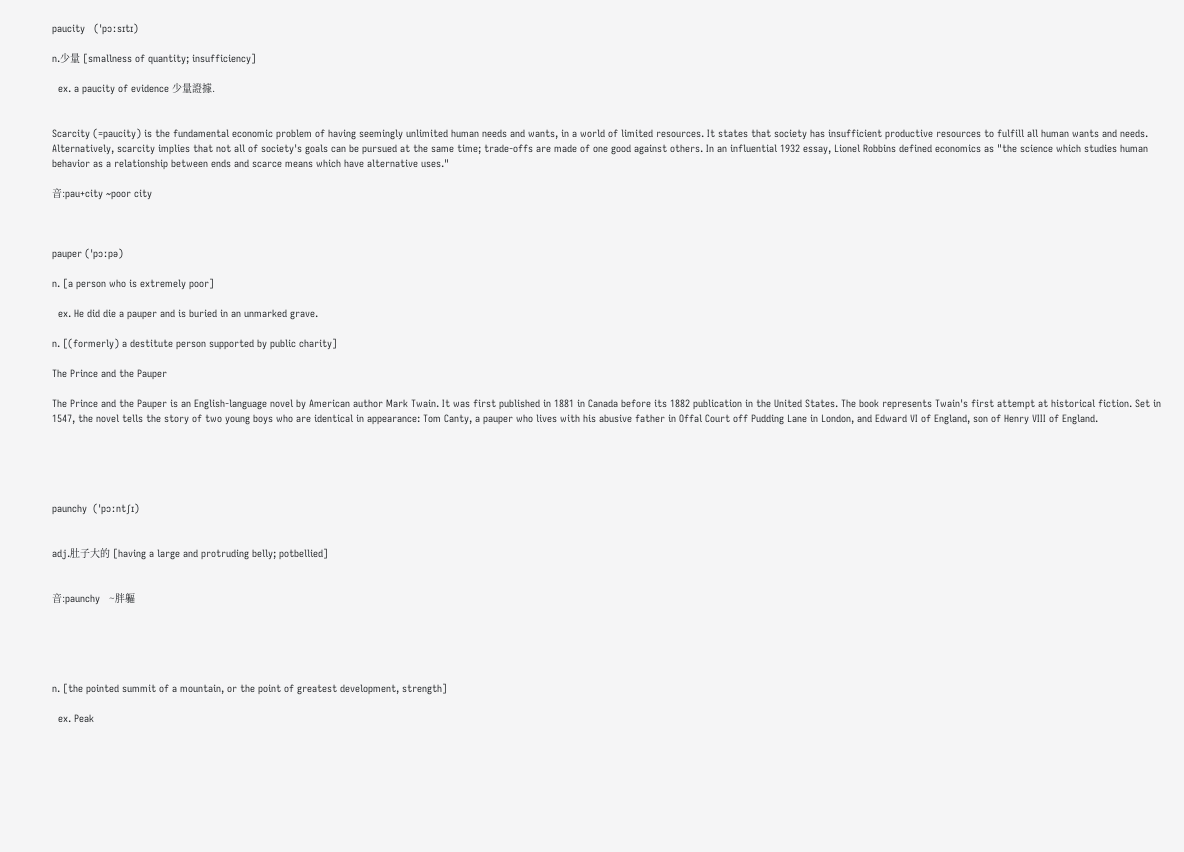paucity   (ˈpɔːsɪtɪ)

n.少量 [smallness of quantity; insufficiency]

  ex. a paucity of evidence 少量證據.


Scarcity (=paucity) is the fundamental economic problem of having seemingly unlimited human needs and wants, in a world of limited resources. It states that society has insufficient productive resources to fulfill all human wants and needs. Alternatively, scarcity implies that not all of society's goals can be pursued at the same time; trade-offs are made of one good against others. In an influential 1932 essay, Lionel Robbins defined economics as "the science which studies human behavior as a relationship between ends and scarce means which have alternative uses."

音:pau+city ~poor city



pauper (ˈpɔːpə)

n. [a person who is extremely poor]

  ex. He did die a pauper and is buried in an unmarked grave.

n. [(formerly) a destitute person supported by public charity]

The Prince and the Pauper

The Prince and the Pauper is an English-language novel by American author Mark Twain. It was first published in 1881 in Canada before its 1882 publication in the United States. The book represents Twain's first attempt at historical fiction. Set in 1547, the novel tells the story of two young boys who are identical in appearance: Tom Canty, a pauper who lives with his abusive father in Offal Court off Pudding Lane in London, and Edward VI of England, son of Henry VIII of England.





paunchy  (ˈpɔːntʃɪ)


adj.肚子大的 [having a large and protruding belly; potbellied]


音:paunchy   ~胖軀





n. [the pointed summit of a mountain, or the point of greatest development, strength]

  ex. Peak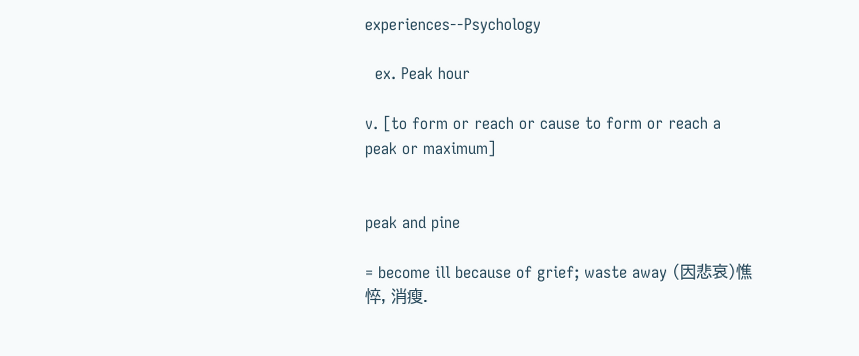experiences--Psychology

  ex. Peak hour

v. [to form or reach or cause to form or reach a peak or maximum]


peak and pine

= become ill because of grief; waste away (因悲哀)憔悴, 消瘦.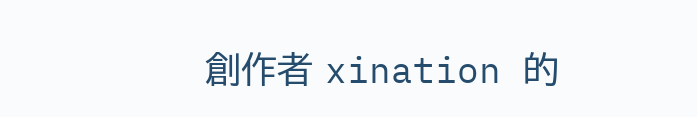創作者 xination 的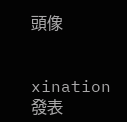頭像


xination 發表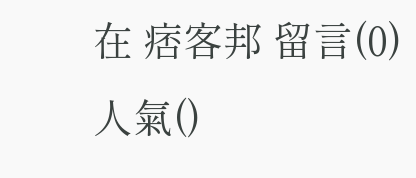在 痞客邦 留言(0) 人氣()